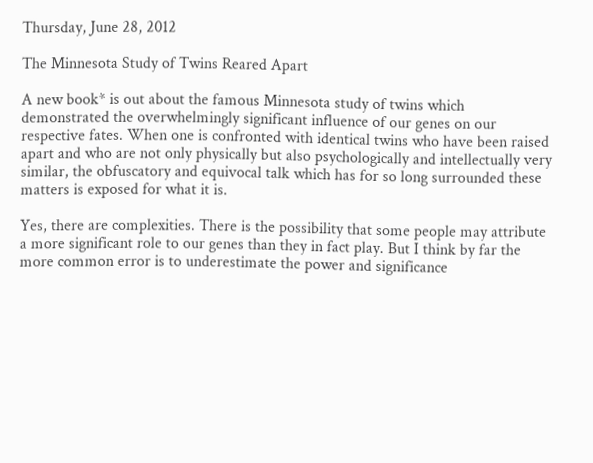Thursday, June 28, 2012

The Minnesota Study of Twins Reared Apart

A new book* is out about the famous Minnesota study of twins which demonstrated the overwhelmingly significant influence of our genes on our respective fates. When one is confronted with identical twins who have been raised apart and who are not only physically but also psychologically and intellectually very similar, the obfuscatory and equivocal talk which has for so long surrounded these matters is exposed for what it is.

Yes, there are complexities. There is the possibility that some people may attribute a more significant role to our genes than they in fact play. But I think by far the more common error is to underestimate the power and significance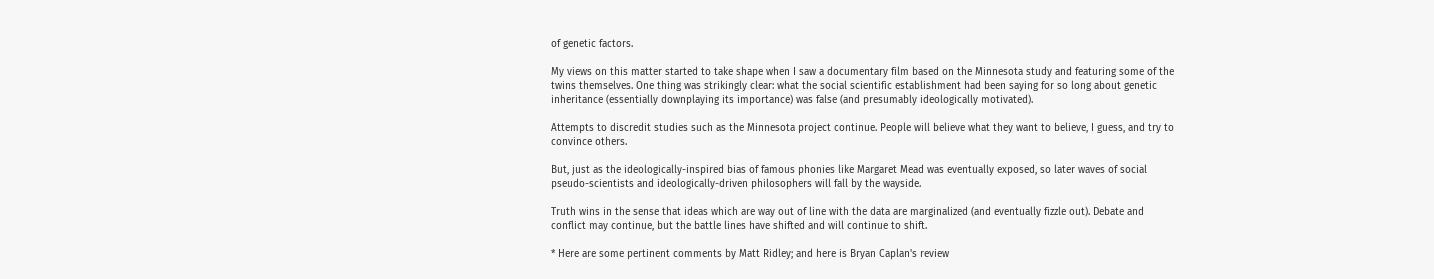of genetic factors.

My views on this matter started to take shape when I saw a documentary film based on the Minnesota study and featuring some of the twins themselves. One thing was strikingly clear: what the social scientific establishment had been saying for so long about genetic inheritance (essentially downplaying its importance) was false (and presumably ideologically motivated).

Attempts to discredit studies such as the Minnesota project continue. People will believe what they want to believe, I guess, and try to convince others.

But, just as the ideologically-inspired bias of famous phonies like Margaret Mead was eventually exposed, so later waves of social pseudo-scientists and ideologically-driven philosophers will fall by the wayside.

Truth wins in the sense that ideas which are way out of line with the data are marginalized (and eventually fizzle out). Debate and conflict may continue, but the battle lines have shifted and will continue to shift.

* Here are some pertinent comments by Matt Ridley; and here is Bryan Caplan's review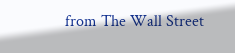from The Wall Street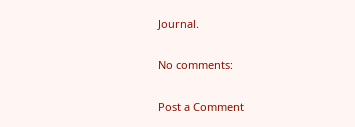Journal.

No comments:

Post a Comment